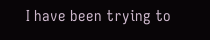I have been trying to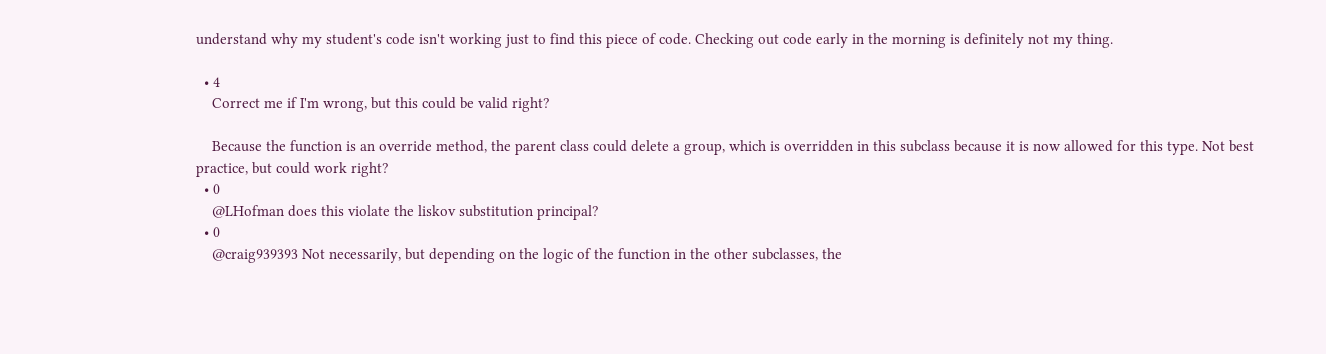understand why my student's code isn't working just to find this piece of code. Checking out code early in the morning is definitely not my thing.

  • 4
    Correct me if I'm wrong, but this could be valid right?

    Because the function is an override method, the parent class could delete a group, which is overridden in this subclass because it is now allowed for this type. Not best practice, but could work right?
  • 0
    @LHofman does this violate the liskov substitution principal?
  • 0
    @craig939393 Not necessarily, but depending on the logic of the function in the other subclasses, the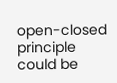open-closed principle could be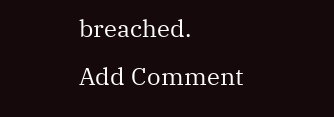breached.
Add Comment